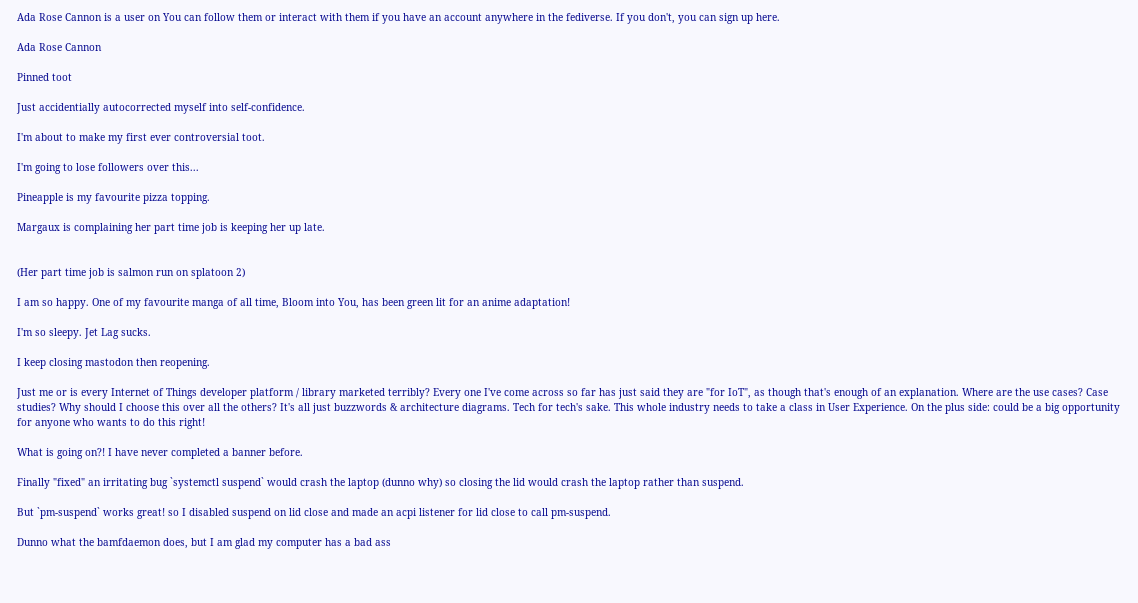Ada Rose Cannon is a user on You can follow them or interact with them if you have an account anywhere in the fediverse. If you don't, you can sign up here.

Ada Rose Cannon

Pinned toot

Just accidentially autocorrected myself into self-confidence.

I'm about to make my first ever controversial toot.

I'm going to lose followers over this...

Pineapple is my favourite pizza topping.

Margaux is complaining her part time job is keeping her up late.


(Her part time job is salmon run on splatoon 2)

I am so happy. One of my favourite manga of all time, Bloom into You, has been green lit for an anime adaptation!

I'm so sleepy. Jet Lag sucks.

I keep closing mastodon then reopening.

Just me or is every Internet of Things developer platform / library marketed terribly? Every one I've come across so far has just said they are "for IoT", as though that's enough of an explanation. Where are the use cases? Case studies? Why should I choose this over all the others? It's all just buzzwords & architecture diagrams. Tech for tech's sake. This whole industry needs to take a class in User Experience. On the plus side: could be a big opportunity for anyone who wants to do this right!

What is going on?! I have never completed a banner before.

Finally "fixed" an irritating bug `systemctl suspend` would crash the laptop (dunno why) so closing the lid would crash the laptop rather than suspend.

But `pm-suspend` works great! so I disabled suspend on lid close and made an acpi listener for lid close to call pm-suspend.

Dunno what the bamfdaemon does, but I am glad my computer has a bad ass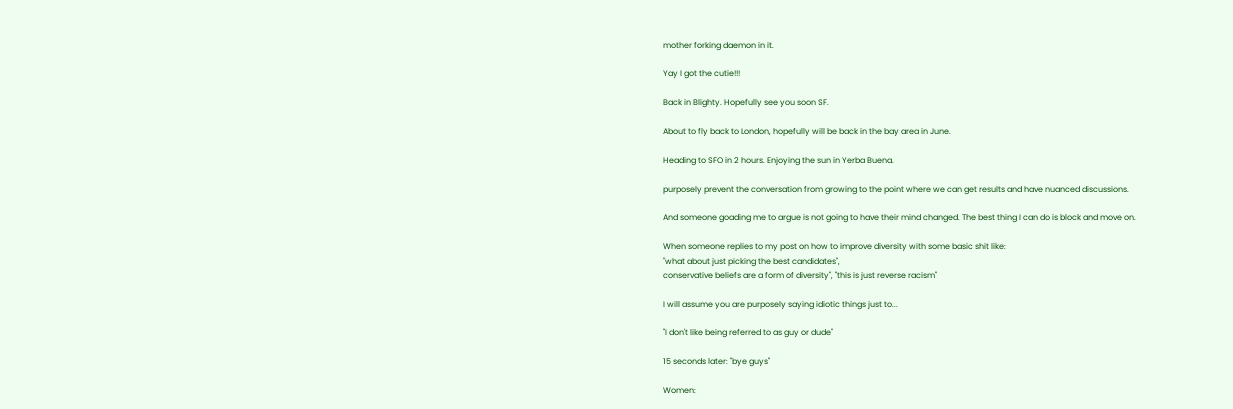mother forking daemon in it.

Yay I got the cutie!!!

Back in Blighty. Hopefully see you soon SF.

About to fly back to London, hopefully will be back in the bay area in June.

Heading to SFO in 2 hours. Enjoying the sun in Yerba Buena.

purposely prevent the conversation from growing to the point where we can get results and have nuanced discussions.

And someone goading me to argue is not going to have their mind changed. The best thing I can do is block and move on.

When someone replies to my post on how to improve diversity with some basic shit like:
"what about just picking the best candidates",
conservative beliefs are a form of diversity", "this is just reverse racism"

I will assume you are purposely saying idiotic things just to...

"I don't like being referred to as guy or dude"

15 seconds later: "bye guys"

Women: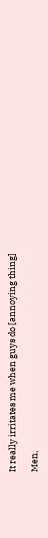It really irritates me when guys do [annoying thing]

Men,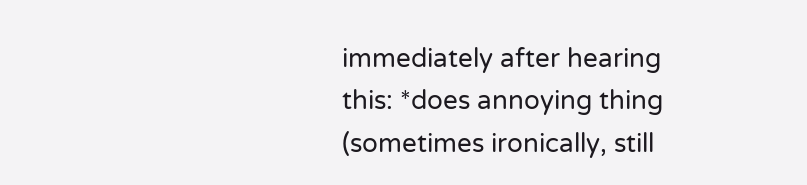immediately after hearing this: *does annoying thing (sometimes ironically, still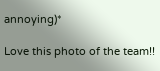annoying)*

Love this photo of the team!!